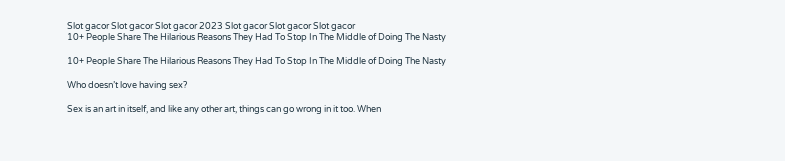Slot gacor Slot gacor Slot gacor 2023 Slot gacor Slot gacor Slot gacor
10+ People Share The Hilarious Reasons They Had To Stop In The Middle of Doing The Nasty

10+ People Share The Hilarious Reasons They Had To Stop In The Middle of Doing The Nasty

Who doesn’t love having sex?

Sex is an art in itself, and like any other art, things can go wrong in it too. When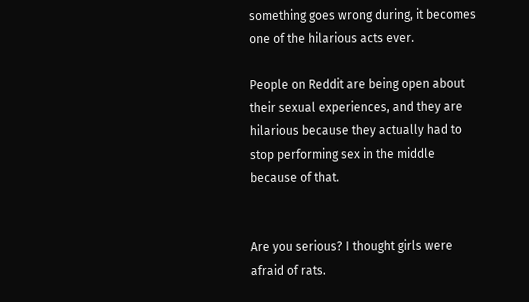something goes wrong during, it becomes one of the hilarious acts ever.

People on Reddit are being open about their sexual experiences, and they are hilarious because they actually had to stop performing sex in the middle because of that.


Are you serious? I thought girls were afraid of rats.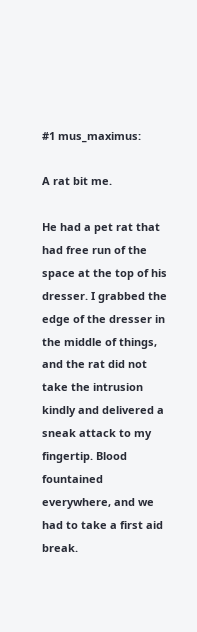#1 mus_maximus:

A rat bit me.

He had a pet rat that had free run of the space at the top of his dresser. I grabbed the edge of the dresser in the middle of things, and the rat did not take the intrusion kindly and delivered a sneak attack to my fingertip. Blood fountained everywhere, and we had to take a first aid break.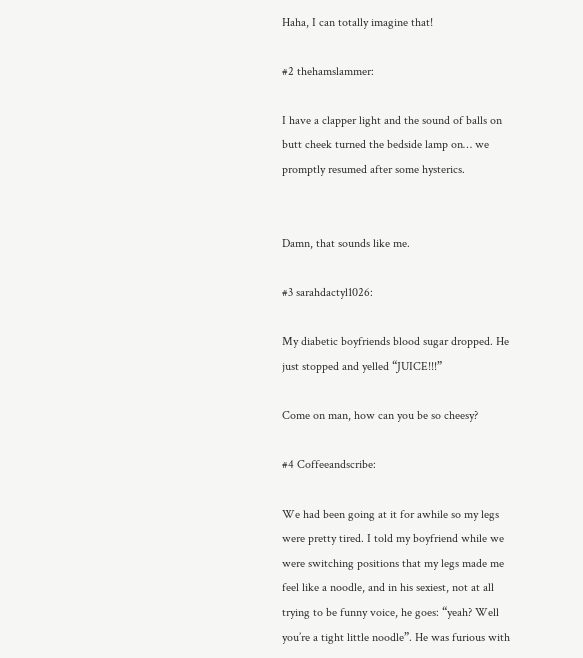Haha, I can totally imagine that!

#2 thehamslammer:

I have a clapper light and the sound of balls on butt cheek turned the bedside lamp on… we promptly resumed after some hysterics.


Damn, that sounds like me.

#3 sarahdactyl1026:

My diabetic boyfriends blood sugar dropped. He just stopped and yelled “JUICE!!!”

Come on man, how can you be so cheesy?

#4 Coffeeandscribe:

We had been going at it for awhile so my legs were pretty tired. I told my boyfriend while we were switching positions that my legs made me feel like a noodle, and in his sexiest, not at all trying to be funny voice, he goes: “yeah? Well you’re a tight little noodle”. He was furious with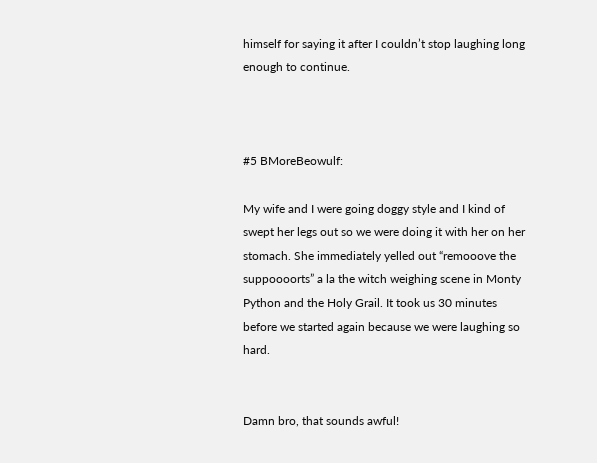himself for saying it after I couldn’t stop laughing long enough to continue.



#5 BMoreBeowulf:

My wife and I were going doggy style and I kind of swept her legs out so we were doing it with her on her stomach. She immediately yelled out “remooove the suppoooorts” a la the witch weighing scene in Monty Python and the Holy Grail. It took us 30 minutes before we started again because we were laughing so hard.


Damn bro, that sounds awful!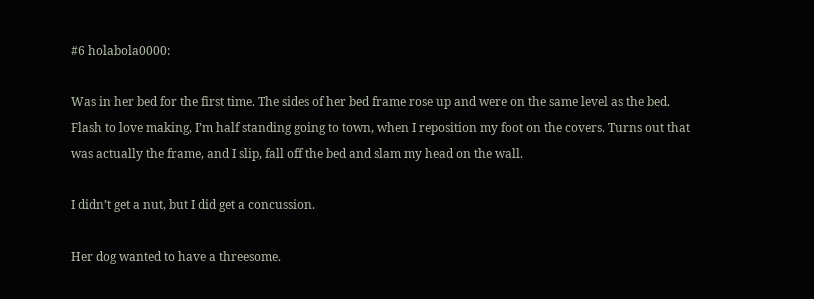#6 holabola0000:

Was in her bed for the first time. The sides of her bed frame rose up and were on the same level as the bed. Flash to love making, I’m half standing going to town, when I reposition my foot on the covers. Turns out that was actually the frame, and I slip, fall off the bed and slam my head on the wall.

I didn’t get a nut, but I did get a concussion.

Her dog wanted to have a threesome.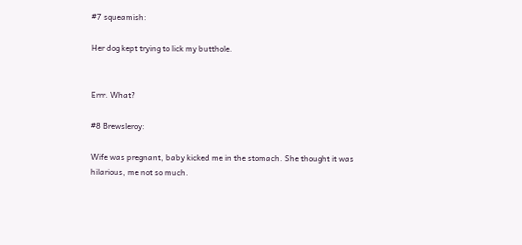#7 squeamish:

Her dog kept trying to lick my butthole.


Errr. What?

#8 Brewsleroy:

Wife was pregnant, baby kicked me in the stomach. She thought it was hilarious, me not so much.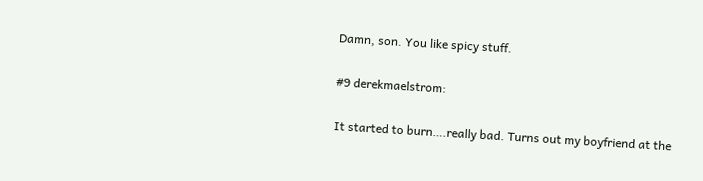Damn, son. You like spicy stuff.

#9 derekmaelstrom:

It started to burn….really bad. Turns out my boyfriend at the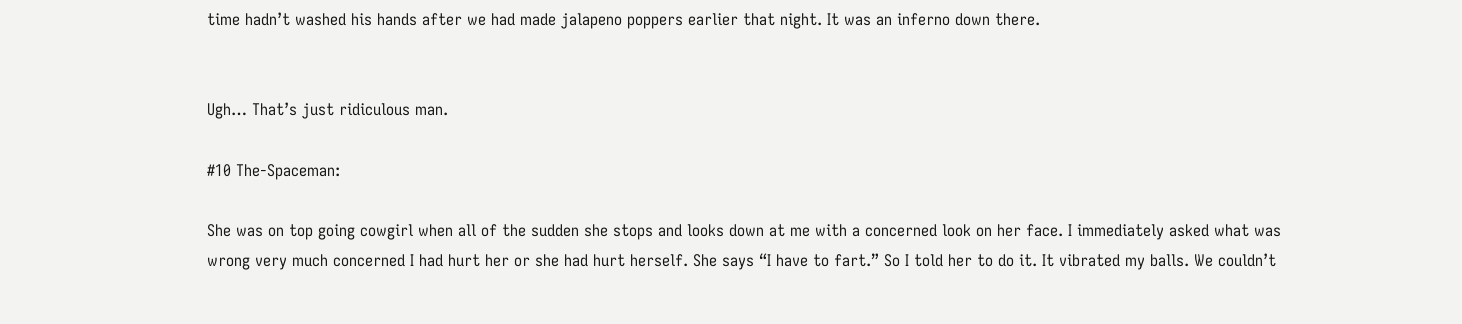time hadn’t washed his hands after we had made jalapeno poppers earlier that night. It was an inferno down there.


Ugh… That’s just ridiculous man.

#10 The-Spaceman:

She was on top going cowgirl when all of the sudden she stops and looks down at me with a concerned look on her face. I immediately asked what was wrong very much concerned I had hurt her or she had hurt herself. She says “I have to fart.” So I told her to do it. It vibrated my balls. We couldn’t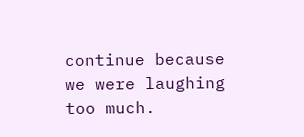continue because we were laughing too much.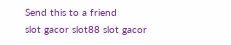Send this to a friend
slot gacor slot88 slot gacor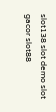slot138 slot demo slot gacor slot88